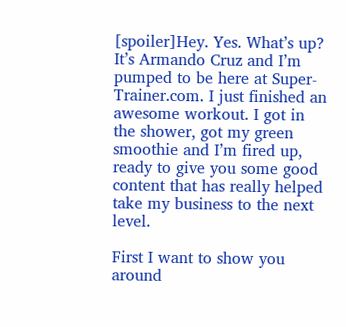[spoiler]Hey. Yes. What’s up? It’s Armando Cruz and I’m pumped to be here at Super-Trainer.com. I just finished an awesome workout. I got in the shower, got my green smoothie and I’m fired up, ready to give you some good content that has really helped take my business to the next level.

First I want to show you around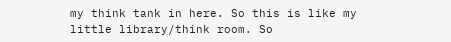my think tank in here. So this is like my little library/think room. So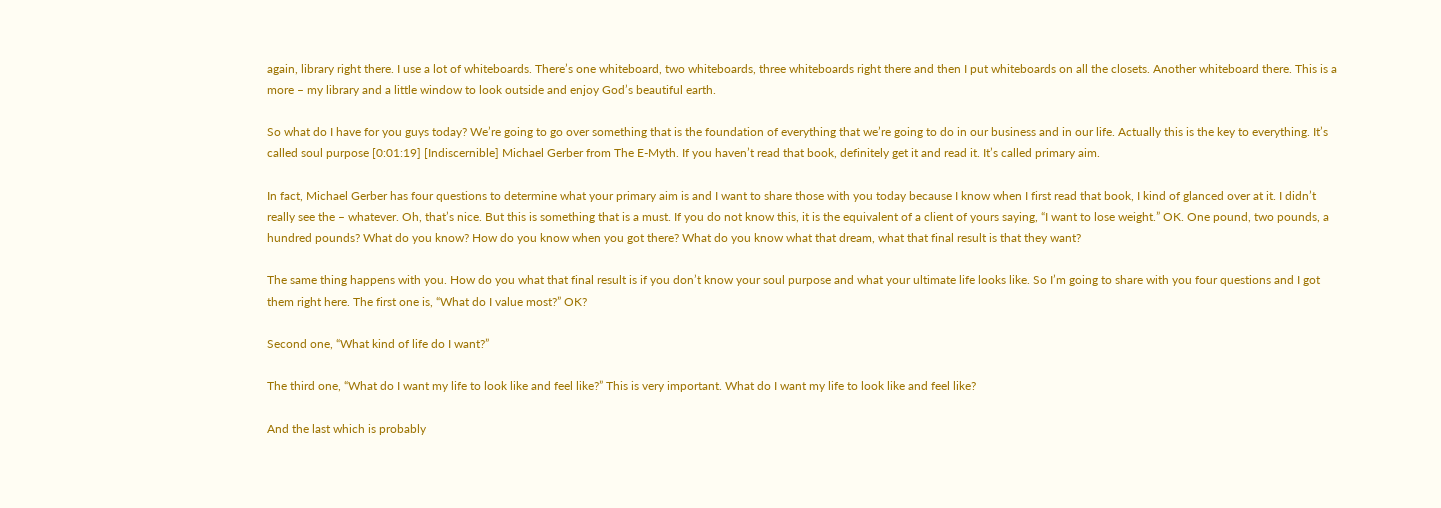again, library right there. I use a lot of whiteboards. There’s one whiteboard, two whiteboards, three whiteboards right there and then I put whiteboards on all the closets. Another whiteboard there. This is a more – my library and a little window to look outside and enjoy God’s beautiful earth.

So what do I have for you guys today? We’re going to go over something that is the foundation of everything that we’re going to do in our business and in our life. Actually this is the key to everything. It’s called soul purpose [0:01:19] [Indiscernible] Michael Gerber from The E-Myth. If you haven’t read that book, definitely get it and read it. It’s called primary aim.

In fact, Michael Gerber has four questions to determine what your primary aim is and I want to share those with you today because I know when I first read that book, I kind of glanced over at it. I didn’t really see the – whatever. Oh, that’s nice. But this is something that is a must. If you do not know this, it is the equivalent of a client of yours saying, “I want to lose weight.” OK. One pound, two pounds, a hundred pounds? What do you know? How do you know when you got there? What do you know what that dream, what that final result is that they want?

The same thing happens with you. How do you what that final result is if you don’t know your soul purpose and what your ultimate life looks like. So I’m going to share with you four questions and I got them right here. The first one is, “What do I value most?” OK?

Second one, “What kind of life do I want?”

The third one, “What do I want my life to look like and feel like?” This is very important. What do I want my life to look like and feel like?

And the last which is probably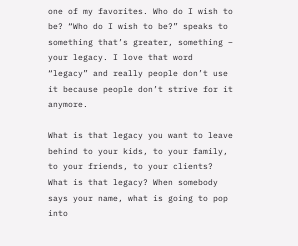one of my favorites. Who do I wish to be? “Who do I wish to be?” speaks to something that’s greater, something – your legacy. I love that word “legacy” and really people don’t use it because people don’t strive for it anymore.

What is that legacy you want to leave behind to your kids, to your family, to your friends, to your clients? What is that legacy? When somebody says your name, what is going to pop into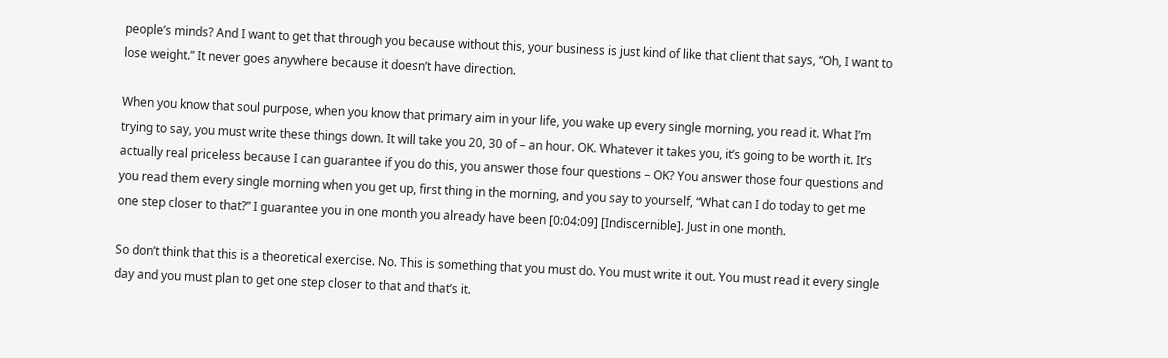people’s minds? And I want to get that through you because without this, your business is just kind of like that client that says, “Oh, I want to lose weight.” It never goes anywhere because it doesn’t have direction.

When you know that soul purpose, when you know that primary aim in your life, you wake up every single morning, you read it. What I’m trying to say, you must write these things down. It will take you 20, 30 of – an hour. OK. Whatever it takes you, it’s going to be worth it. It’s actually real priceless because I can guarantee if you do this, you answer those four questions – OK? You answer those four questions and you read them every single morning when you get up, first thing in the morning, and you say to yourself, “What can I do today to get me one step closer to that?” I guarantee you in one month you already have been [0:04:09] [Indiscernible]. Just in one month.

So don’t think that this is a theoretical exercise. No. This is something that you must do. You must write it out. You must read it every single day and you must plan to get one step closer to that and that’s it.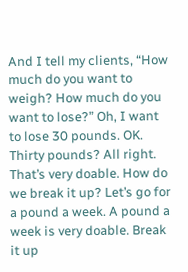And I tell my clients, “How much do you want to weigh? How much do you want to lose?” Oh, I want to lose 30 pounds. OK. Thirty pounds? All right. That’s very doable. How do we break it up? Let’s go for a pound a week. A pound a week is very doable. Break it up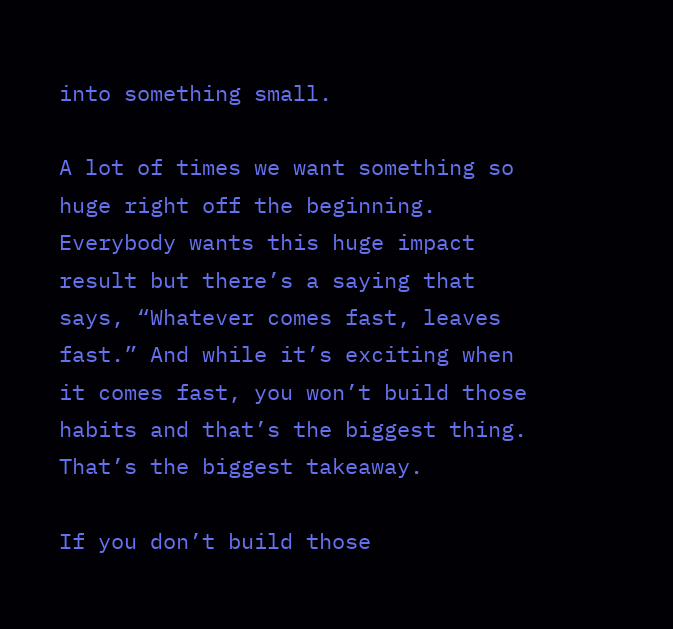into something small.

A lot of times we want something so huge right off the beginning. Everybody wants this huge impact result but there’s a saying that says, “Whatever comes fast, leaves fast.” And while it’s exciting when it comes fast, you won’t build those habits and that’s the biggest thing. That’s the biggest takeaway.

If you don’t build those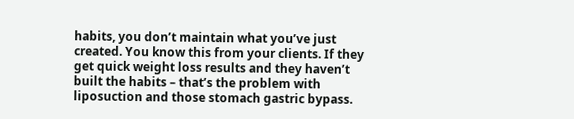habits, you don’t maintain what you’ve just created. You know this from your clients. If they get quick weight loss results and they haven’t built the habits – that’s the problem with liposuction and those stomach gastric bypass.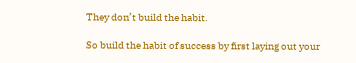They don’t build the habit.

So build the habit of success by first laying out your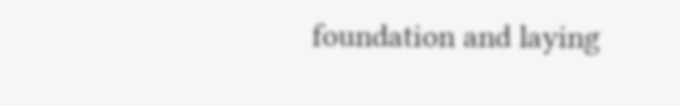foundation and laying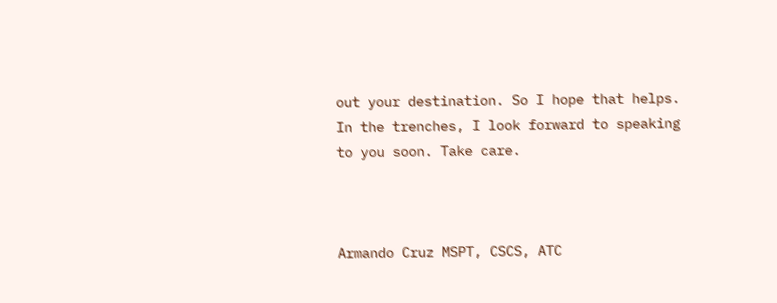out your destination. So I hope that helps. In the trenches, I look forward to speaking to you soon. Take care.



Armando Cruz MSPT, CSCS, ATC